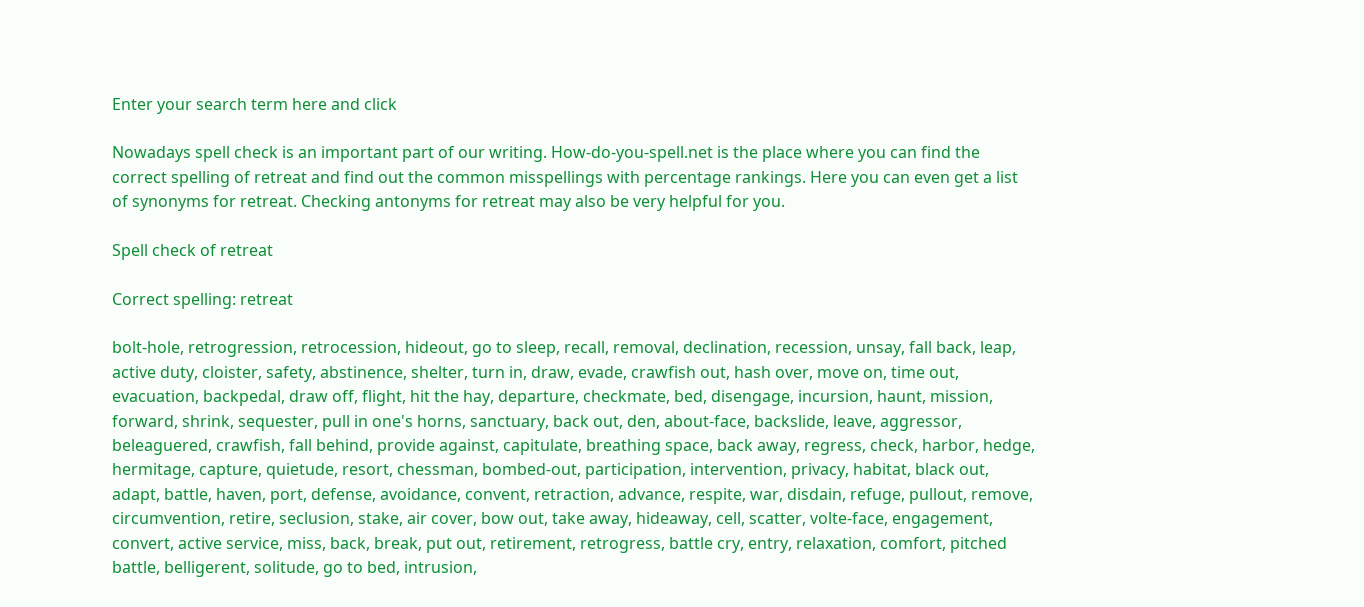Enter your search term here and click

Nowadays spell check is an important part of our writing. How-do-you-spell.net is the place where you can find the correct spelling of retreat and find out the common misspellings with percentage rankings. Here you can even get a list of synonyms for retreat. Checking antonyms for retreat may also be very helpful for you.

Spell check of retreat

Correct spelling: retreat

bolt-hole, retrogression, retrocession, hideout, go to sleep, recall, removal, declination, recession, unsay, fall back, leap, active duty, cloister, safety, abstinence, shelter, turn in, draw, evade, crawfish out, hash over, move on, time out, evacuation, backpedal, draw off, flight, hit the hay, departure, checkmate, bed, disengage, incursion, haunt, mission, forward, shrink, sequester, pull in one's horns, sanctuary, back out, den, about-face, backslide, leave, aggressor, beleaguered, crawfish, fall behind, provide against, capitulate, breathing space, back away, regress, check, harbor, hedge, hermitage, capture, quietude, resort, chessman, bombed-out, participation, intervention, privacy, habitat, black out, adapt, battle, haven, port, defense, avoidance, convent, retraction, advance, respite, war, disdain, refuge, pullout, remove, circumvention, retire, seclusion, stake, air cover, bow out, take away, hideaway, cell, scatter, volte-face, engagement, convert, active service, miss, back, break, put out, retirement, retrogress, battle cry, entry, relaxation, comfort, pitched battle, belligerent, solitude, go to bed, intrusion,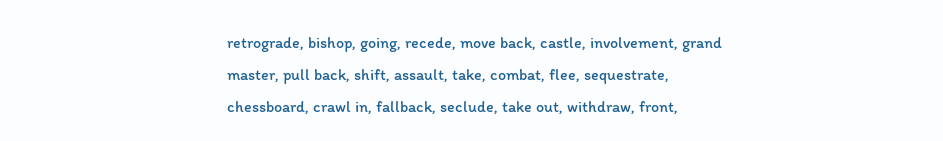retrograde, bishop, going, recede, move back, castle, involvement, grand master, pull back, shift, assault, take, combat, flee, sequestrate, chessboard, crawl in, fallback, seclude, take out, withdraw, front,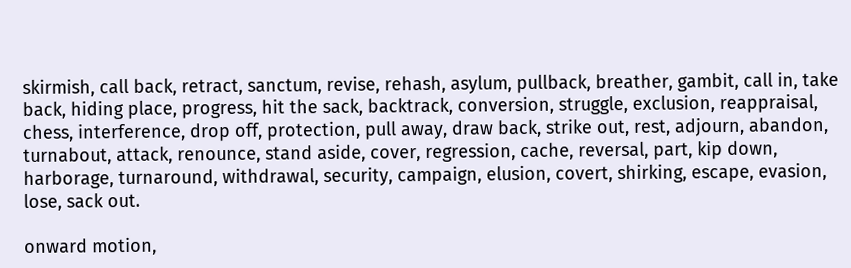skirmish, call back, retract, sanctum, revise, rehash, asylum, pullback, breather, gambit, call in, take back, hiding place, progress, hit the sack, backtrack, conversion, struggle, exclusion, reappraisal, chess, interference, drop off, protection, pull away, draw back, strike out, rest, adjourn, abandon, turnabout, attack, renounce, stand aside, cover, regression, cache, reversal, part, kip down, harborage, turnaround, withdrawal, security, campaign, elusion, covert, shirking, escape, evasion, lose, sack out.

onward motion,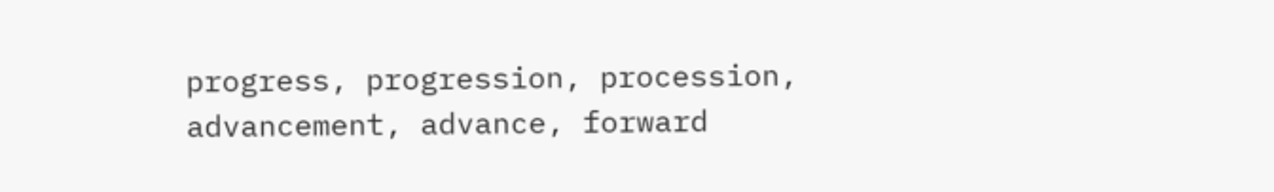progress, progression, procession, advancement, advance, forward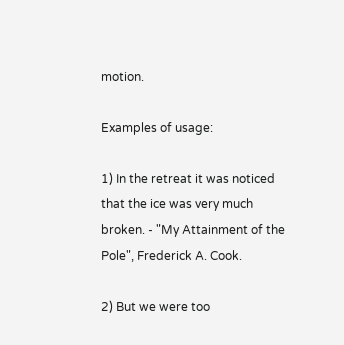motion.

Examples of usage:

1) In the retreat it was noticed that the ice was very much broken. - "My Attainment of the Pole", Frederick A. Cook.

2) But we were too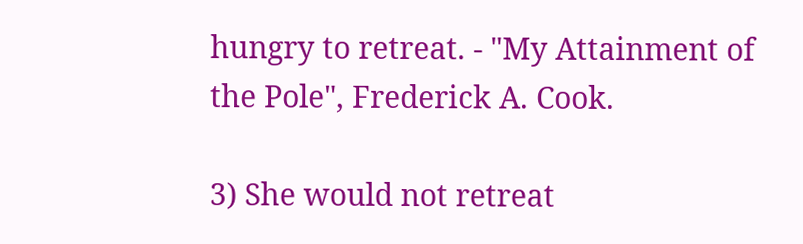hungry to retreat. - "My Attainment of the Pole", Frederick A. Cook.

3) She would not retreat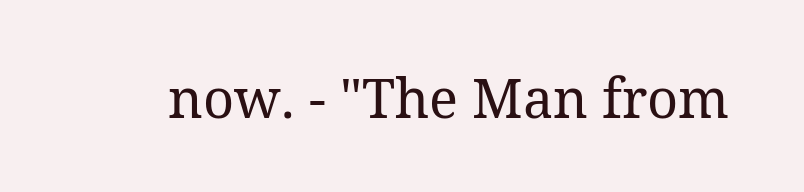now. - "The Man from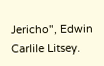Jericho", Edwin Carlile Litsey.